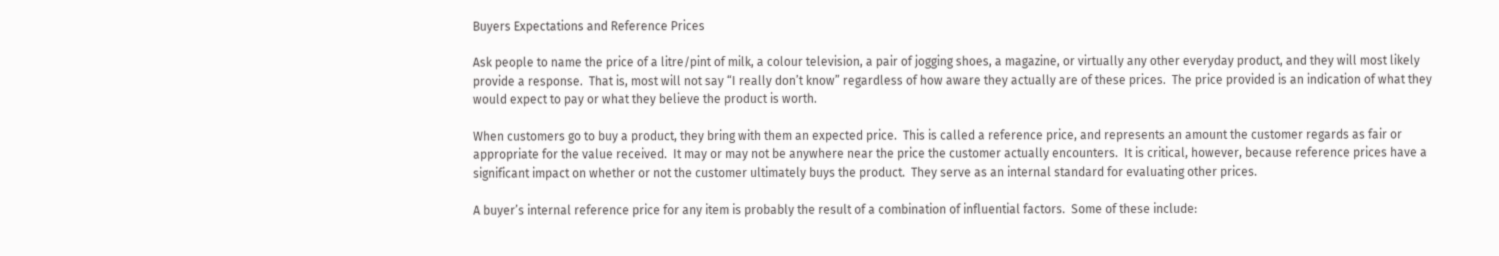Buyers Expectations and Reference Prices

Ask people to name the price of a litre/pint of milk, a colour television, a pair of jogging shoes, a magazine, or virtually any other everyday product, and they will most likely provide a response.  That is, most will not say “I really don’t know” regardless of how aware they actually are of these prices.  The price provided is an indication of what they would expect to pay or what they believe the product is worth.

When customers go to buy a product, they bring with them an expected price.  This is called a reference price, and represents an amount the customer regards as fair or appropriate for the value received.  It may or may not be anywhere near the price the customer actually encounters.  It is critical, however, because reference prices have a significant impact on whether or not the customer ultimately buys the product.  They serve as an internal standard for evaluating other prices.

A buyer’s internal reference price for any item is probably the result of a combination of influential factors.  Some of these include: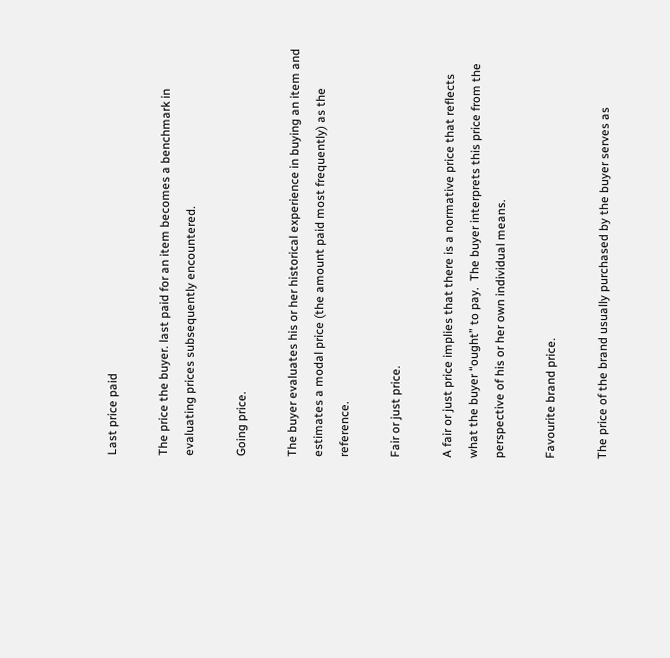Last price paid

The price the buyer. last paid for an item becomes a benchmark in evaluating prices subsequently encountered.

Going price.

The buyer evaluates his or her historical experience in buying an item and estimates a modal price (the amount paid most frequently) as the reference.

Fair or just price.

A fair or just price implies that there is a normative price that reflects what the buyer “ought” to pay.  The buyer interprets this price from the perspective of his or her own individual means.

Favourite brand price.

The price of the brand usually purchased by the buyer serves as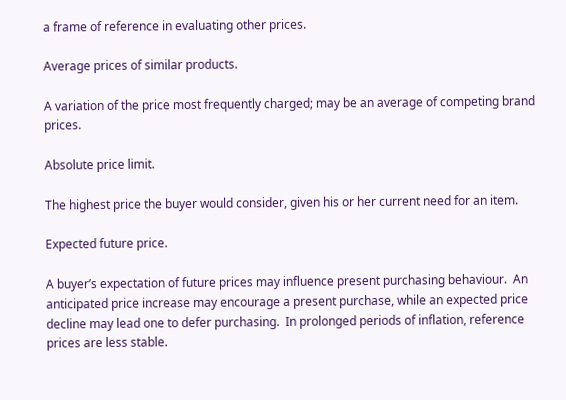a frame of reference in evaluating other prices.

Average prices of similar products.

A variation of the price most frequently charged; may be an average of competing brand prices.

Absolute price limit.

The highest price the buyer would consider, given his or her current need for an item.

Expected future price.

A buyer’s expectation of future prices may influence present purchasing behaviour.  An anticipated price increase may encourage a present purchase, while an expected price decline may lead one to defer purchasing.  In prolonged periods of inflation, reference prices are less stable.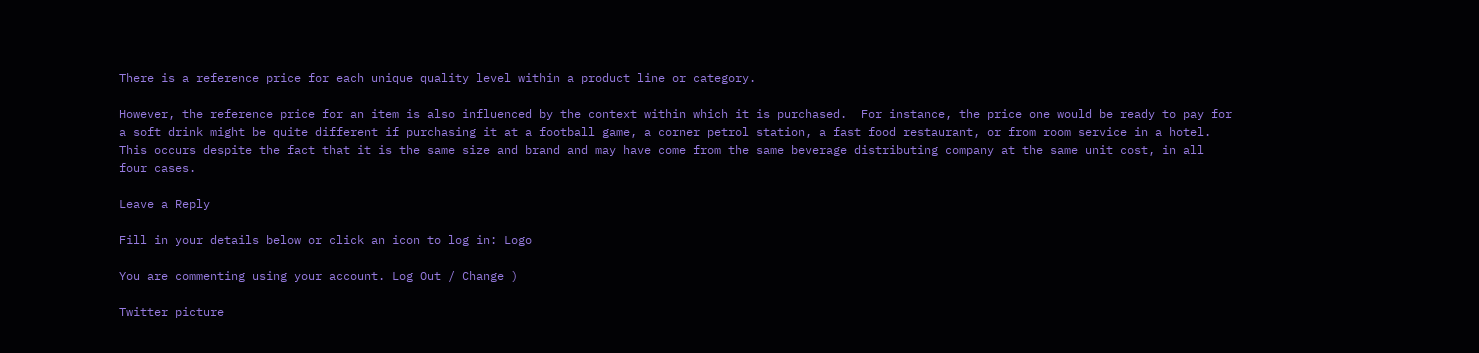There is a reference price for each unique quality level within a product line or category.

However, the reference price for an item is also influenced by the context within which it is purchased.  For instance, the price one would be ready to pay for a soft drink might be quite different if purchasing it at a football game, a corner petrol station, a fast food restaurant, or from room service in a hotel.  This occurs despite the fact that it is the same size and brand and may have come from the same beverage distributing company at the same unit cost, in all four cases.

Leave a Reply

Fill in your details below or click an icon to log in: Logo

You are commenting using your account. Log Out / Change )

Twitter picture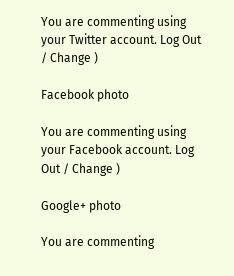You are commenting using your Twitter account. Log Out / Change )

Facebook photo

You are commenting using your Facebook account. Log Out / Change )

Google+ photo

You are commenting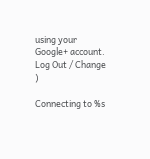using your Google+ account. Log Out / Change )

Connecting to %s